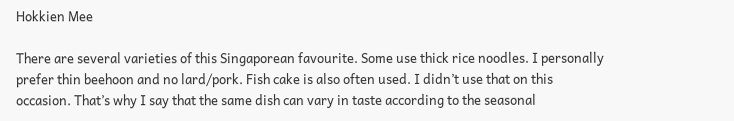Hokkien Mee

There are several varieties of this Singaporean favourite. Some use thick rice noodles. I personally prefer thin beehoon and no lard/pork. Fish cake is also often used. I didn’t use that on this occasion. That’s why I say that the same dish can vary in taste according to the seasonal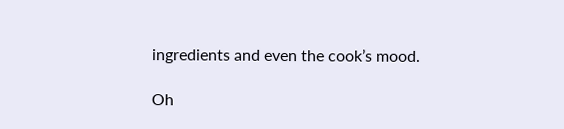ingredients and even the cook’s mood.

Oh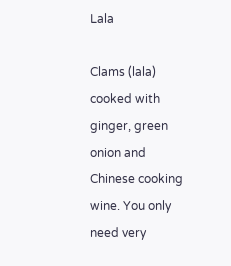Lala

Clams (lala) cooked with ginger, green onion and Chinese cooking wine. You only need very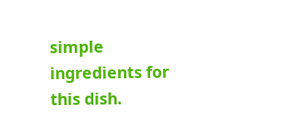simple ingredients for this dish.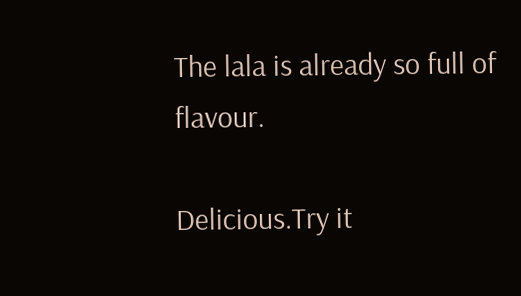The lala is already so full of flavour.

Delicious.Try it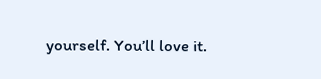yourself. You’ll love it.